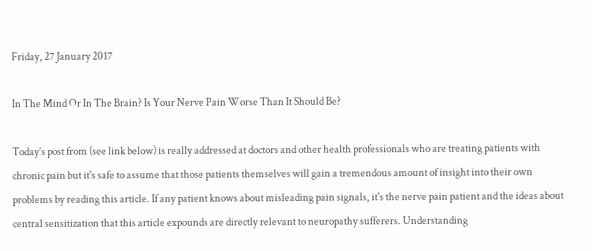Friday, 27 January 2017

In The Mind Or In The Brain? Is Your Nerve Pain Worse Than It Should Be?

Today's post from (see link below) is really addressed at doctors and other health professionals who are treating patients with chronic pain but it's safe to assume that those patients themselves will gain a tremendous amount of insight into their own problems by reading this article. If any patient knows about misleading pain signals, it's the nerve pain patient and the ideas about central sensitization that this article expounds are directly relevant to neuropathy sufferers. Understanding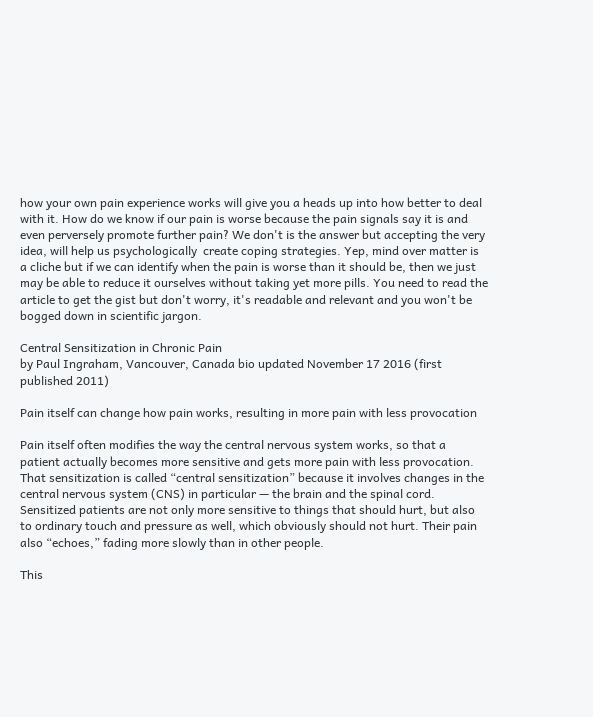how your own pain experience works will give you a heads up into how better to deal with it. How do we know if our pain is worse because the pain signals say it is and even perversely promote further pain? We don't is the answer but accepting the very idea, will help us psychologically  create coping strategies. Yep, mind over matter is a cliche but if we can identify when the pain is worse than it should be, then we just may be able to reduce it ourselves without taking yet more pills. You need to read the article to get the gist but don't worry, it's readable and relevant and you won't be bogged down in scientific jargon.

Central Sensitization in Chronic Pain
by Paul Ingraham, Vancouver, Canada bio updated November 17 2016 (first published 2011)

Pain itself can change how pain works, resulting in more pain with less provocation

Pain itself often modifies the way the central nervous system works, so that a patient actually becomes more sensitive and gets more pain with less provocation. That sensitization is called “central sensitization” because it involves changes in the central nervous system (CNS) in particular — the brain and the spinal cord. Sensitized patients are not only more sensitive to things that should hurt, but also to ordinary touch and pressure as well, which obviously should not hurt. Their pain also “echoes,” fading more slowly than in other people.

This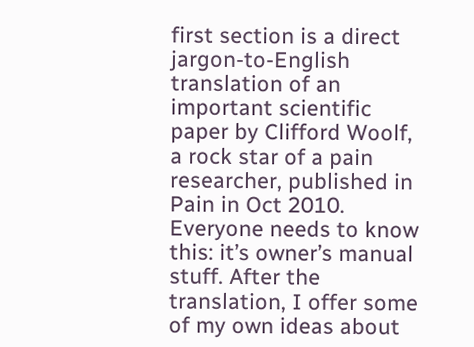first section is a direct jargon-to-English translation of an important scientific paper by Clifford Woolf, a rock star of a pain researcher, published in Pain in Oct 2010. Everyone needs to know this: it’s owner’s manual stuff. After the translation, I offer some of my own ideas about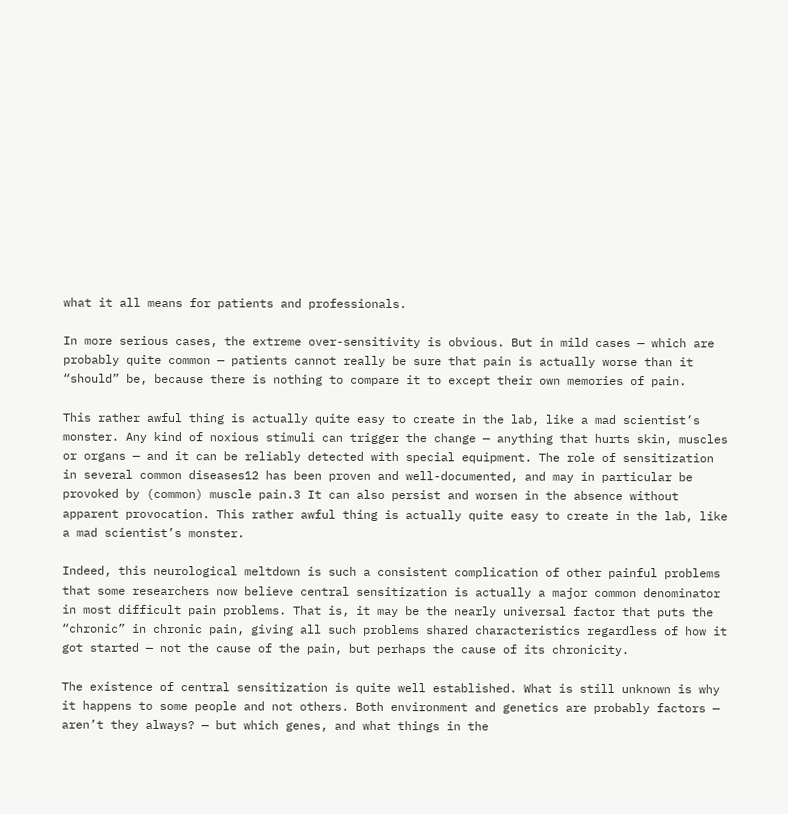what it all means for patients and professionals.

In more serious cases, the extreme over-sensitivity is obvious. But in mild cases — which are probably quite common — patients cannot really be sure that pain is actually worse than it “should” be, because there is nothing to compare it to except their own memories of pain.

This rather awful thing is actually quite easy to create in the lab, like a mad scientist’s monster. Any kind of noxious stimuli can trigger the change — anything that hurts skin, muscles or organs — and it can be reliably detected with special equipment. The role of sensitization in several common diseases12 has been proven and well-documented, and may in particular be provoked by (common) muscle pain.3 It can also persist and worsen in the absence without apparent provocation. This rather awful thing is actually quite easy to create in the lab, like a mad scientist’s monster.

Indeed, this neurological meltdown is such a consistent complication of other painful problems that some researchers now believe central sensitization is actually a major common denominator in most difficult pain problems. That is, it may be the nearly universal factor that puts the “chronic” in chronic pain, giving all such problems shared characteristics regardless of how it got started — not the cause of the pain, but perhaps the cause of its chronicity.

The existence of central sensitization is quite well established. What is still unknown is why it happens to some people and not others. Both environment and genetics are probably factors — aren’t they always? — but which genes, and what things in the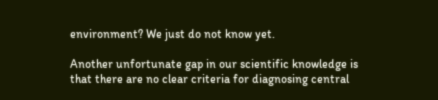environment? We just do not know yet.

Another unfortunate gap in our scientific knowledge is that there are no clear criteria for diagnosing central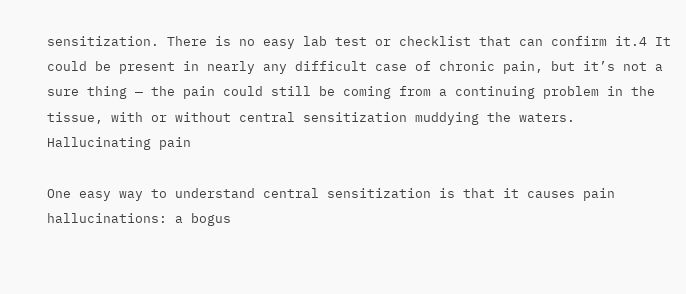sensitization. There is no easy lab test or checklist that can confirm it.4 It could be present in nearly any difficult case of chronic pain, but it’s not a sure thing — the pain could still be coming from a continuing problem in the tissue, with or without central sensitization muddying the waters.
Hallucinating pain

One easy way to understand central sensitization is that it causes pain hallucinations: a bogus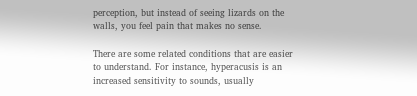perception, but instead of seeing lizards on the walls, you feel pain that makes no sense.

There are some related conditions that are easier to understand. For instance, hyperacusis is an increased sensitivity to sounds, usually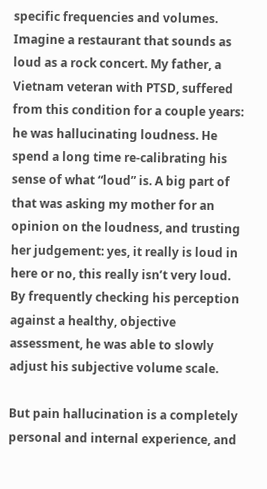specific frequencies and volumes. Imagine a restaurant that sounds as loud as a rock concert. My father, a Vietnam veteran with PTSD, suffered from this condition for a couple years: he was hallucinating loudness. He spend a long time re-calibrating his sense of what “loud” is. A big part of that was asking my mother for an opinion on the loudness, and trusting her judgement: yes, it really is loud in here or no, this really isn’t very loud. By frequently checking his perception against a healthy, objective assessment, he was able to slowly adjust his subjective volume scale.

But pain hallucination is a completely personal and internal experience, and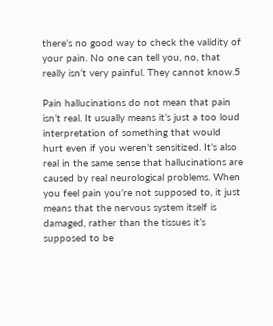there’s no good way to check the validity of your pain. No one can tell you, no, that really isn’t very painful. They cannot know.5

Pain hallucinations do not mean that pain isn’t real. It usually means it’s just a too loud interpretation of something that would hurt even if you weren’t sensitized. It’s also real in the same sense that hallucinations are caused by real neurological problems. When you feel pain you’re not supposed to, it just means that the nervous system itself is damaged, rather than the tissues it’s supposed to be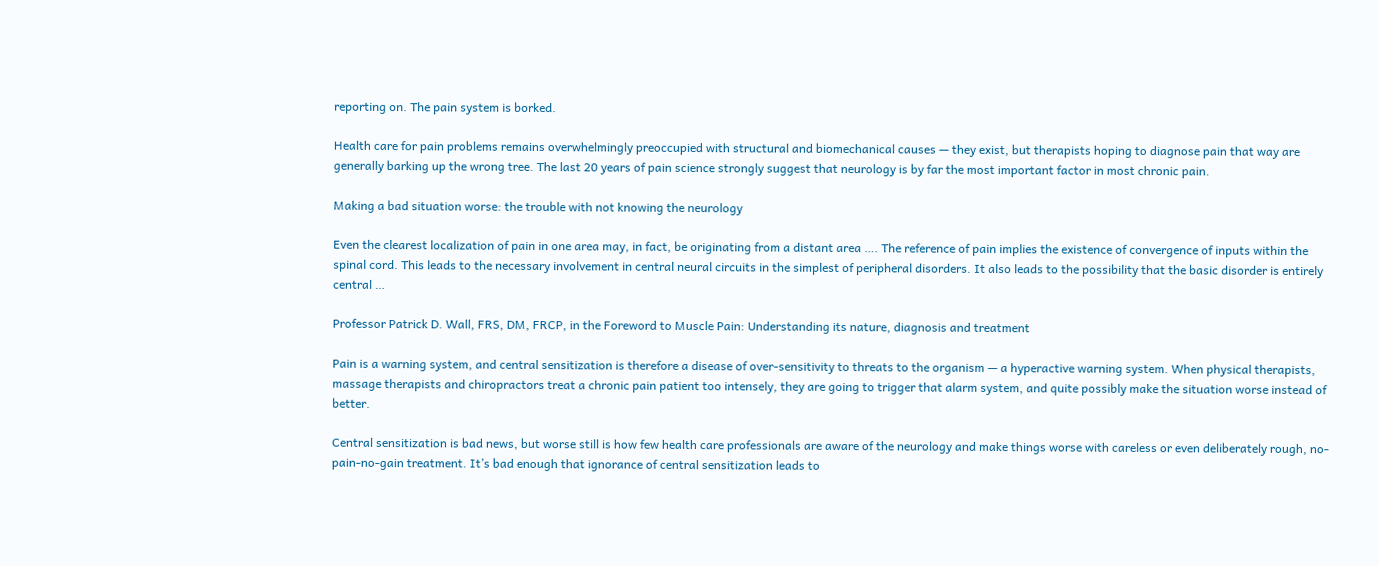reporting on. The pain system is borked.

Health care for pain problems remains overwhelmingly preoccupied with structural and biomechanical causes — they exist, but therapists hoping to diagnose pain that way are generally barking up the wrong tree. The last 20 years of pain science strongly suggest that neurology is by far the most important factor in most chronic pain.

Making a bad situation worse: the trouble with not knowing the neurology

Even the clearest localization of pain in one area may, in fact, be originating from a distant area …. The reference of pain implies the existence of convergence of inputs within the spinal cord. This leads to the necessary involvement in central neural circuits in the simplest of peripheral disorders. It also leads to the possibility that the basic disorder is entirely central …

Professor Patrick D. Wall, FRS, DM, FRCP, in the Foreword to Muscle Pain: Understanding its nature, diagnosis and treatment

Pain is a warning system, and central sensitization is therefore a disease of over-sensitivity to threats to the organism — a hyperactive warning system. When physical therapists, massage therapists and chiropractors treat a chronic pain patient too intensely, they are going to trigger that alarm system, and quite possibly make the situation worse instead of better.

Central sensitization is bad news, but worse still is how few health care professionals are aware of the neurology and make things worse with careless or even deliberately rough, no-pain-no-gain treatment. It’s bad enough that ignorance of central sensitization leads to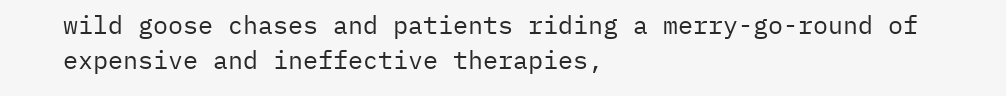wild goose chases and patients riding a merry-go-round of expensive and ineffective therapies,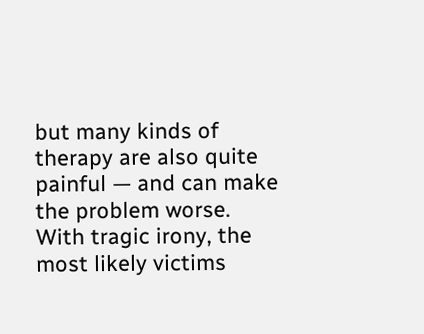but many kinds of therapy are also quite painful — and can make the problem worse. With tragic irony, the most likely victims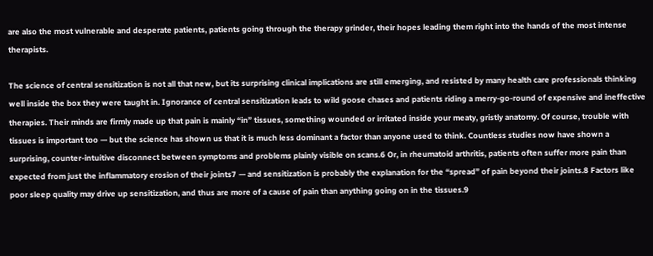are also the most vulnerable and desperate patients, patients going through the therapy grinder, their hopes leading them right into the hands of the most intense therapists.

The science of central sensitization is not all that new, but its surprising clinical implications are still emerging, and resisted by many health care professionals thinking well inside the box they were taught in. Ignorance of central sensitization leads to wild goose chases and patients riding a merry-go-round of expensive and ineffective therapies. Their minds are firmly made up that pain is mainly “in” tissues, something wounded or irritated inside your meaty, gristly anatomy. Of course, trouble with tissues is important too — but the science has shown us that it is much less dominant a factor than anyone used to think. Countless studies now have shown a surprising, counter-intuitive disconnect between symptoms and problems plainly visible on scans.6 Or, in rheumatoid arthritis, patients often suffer more pain than expected from just the inflammatory erosion of their joints7 — and sensitization is probably the explanation for the “spread” of pain beyond their joints.8 Factors like poor sleep quality may drive up sensitization, and thus are more of a cause of pain than anything going on in the tissues.9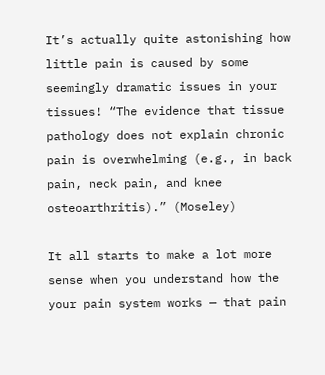It’s actually quite astonishing how little pain is caused by some seemingly dramatic issues in your tissues! “The evidence that tissue pathology does not explain chronic pain is overwhelming (e.g., in back pain, neck pain, and knee osteoarthritis).” (Moseley)

It all starts to make a lot more sense when you understand how the your pain system works — that pain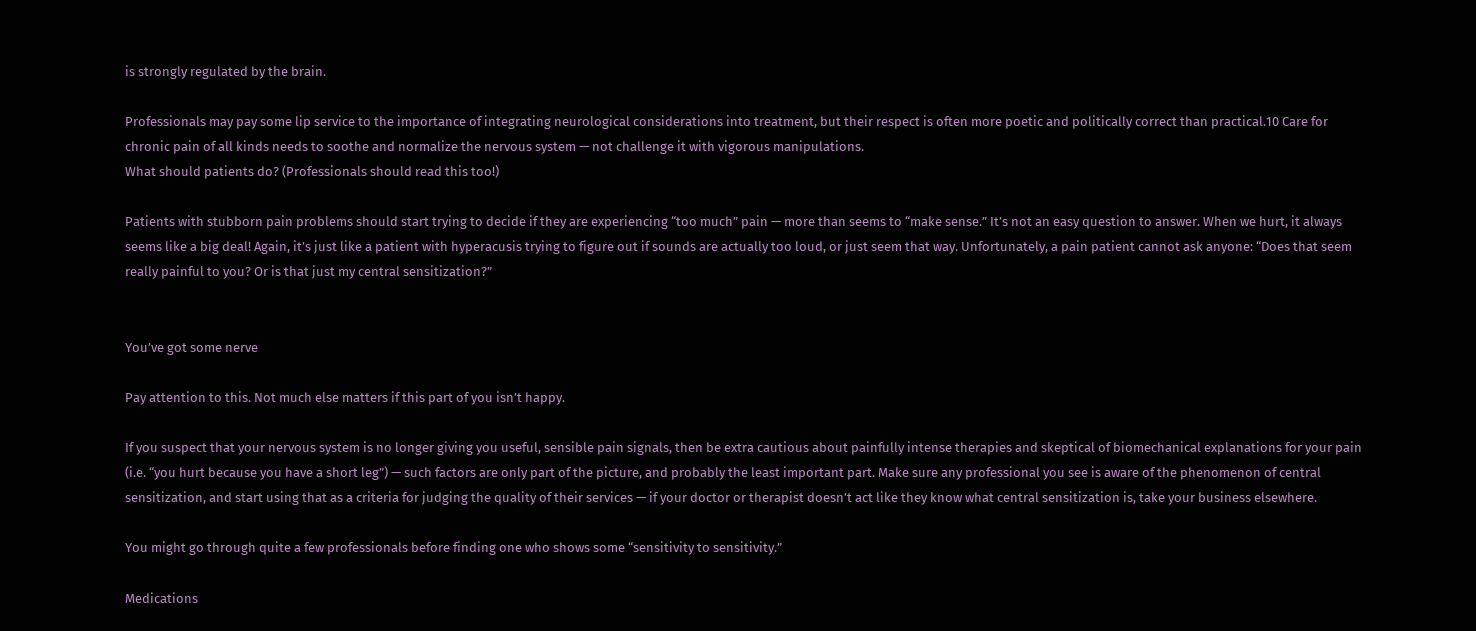is strongly regulated by the brain.

Professionals may pay some lip service to the importance of integrating neurological considerations into treatment, but their respect is often more poetic and politically correct than practical.10 Care for chronic pain of all kinds needs to soothe and normalize the nervous system — not challenge it with vigorous manipulations.
What should patients do? (Professionals should read this too!)

Patients with stubborn pain problems should start trying to decide if they are experiencing “too much” pain — more than seems to “make sense.” It’s not an easy question to answer. When we hurt, it always seems like a big deal! Again, it’s just like a patient with hyperacusis trying to figure out if sounds are actually too loud, or just seem that way. Unfortunately, a pain patient cannot ask anyone: “Does that seem really painful to you? Or is that just my central sensitization?”


You’ve got some nerve

Pay attention to this. Not much else matters if this part of you isn’t happy.

If you suspect that your nervous system is no longer giving you useful, sensible pain signals, then be extra cautious about painfully intense therapies and skeptical of biomechanical explanations for your pain (i.e. “you hurt because you have a short leg”) — such factors are only part of the picture, and probably the least important part. Make sure any professional you see is aware of the phenomenon of central sensitization, and start using that as a criteria for judging the quality of their services — if your doctor or therapist doesn’t act like they know what central sensitization is, take your business elsewhere.

You might go through quite a few professionals before finding one who shows some “sensitivity to sensitivity.”

Medications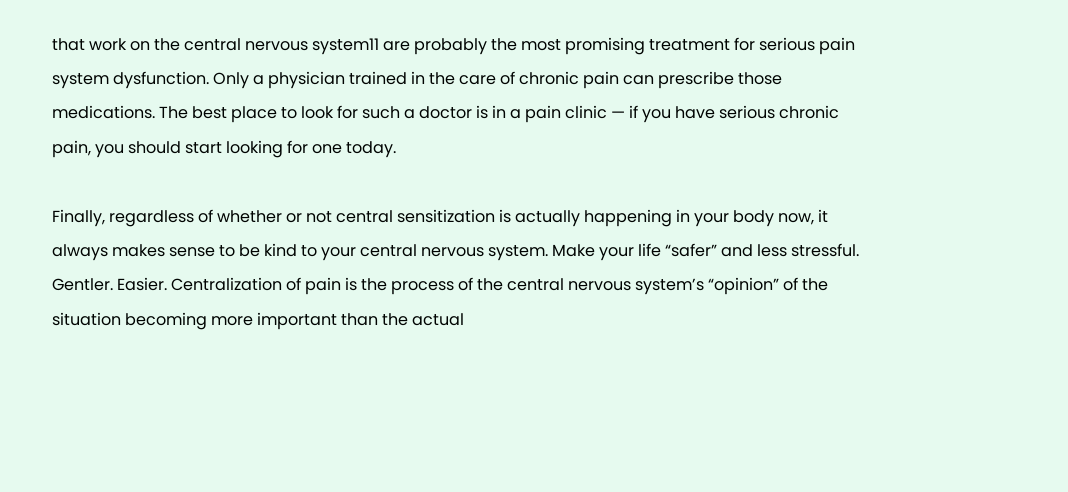that work on the central nervous system11 are probably the most promising treatment for serious pain system dysfunction. Only a physician trained in the care of chronic pain can prescribe those medications. The best place to look for such a doctor is in a pain clinic — if you have serious chronic pain, you should start looking for one today.

Finally, regardless of whether or not central sensitization is actually happening in your body now, it always makes sense to be kind to your central nervous system. Make your life “safer” and less stressful. Gentler. Easier. Centralization of pain is the process of the central nervous system’s “opinion” of the situation becoming more important than the actual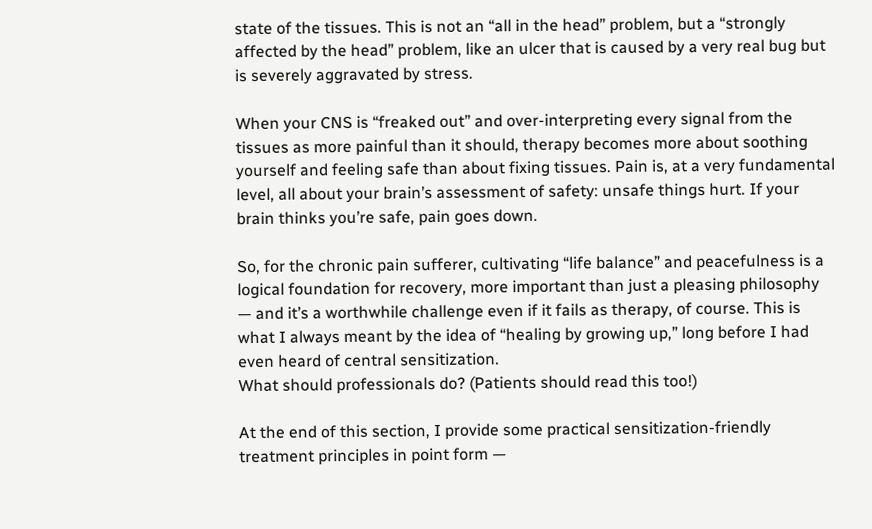state of the tissues. This is not an “all in the head” problem, but a “strongly affected by the head” problem, like an ulcer that is caused by a very real bug but is severely aggravated by stress.

When your CNS is “freaked out” and over-interpreting every signal from the tissues as more painful than it should, therapy becomes more about soothing yourself and feeling safe than about fixing tissues. Pain is, at a very fundamental level, all about your brain’s assessment of safety: unsafe things hurt. If your brain thinks you’re safe, pain goes down.

So, for the chronic pain sufferer, cultivating “life balance” and peacefulness is a logical foundation for recovery, more important than just a pleasing philosophy — and it’s a worthwhile challenge even if it fails as therapy, of course. This is what I always meant by the idea of “healing by growing up,” long before I had even heard of central sensitization.
What should professionals do? (Patients should read this too!)

At the end of this section, I provide some practical sensitization-friendly treatment principles in point form —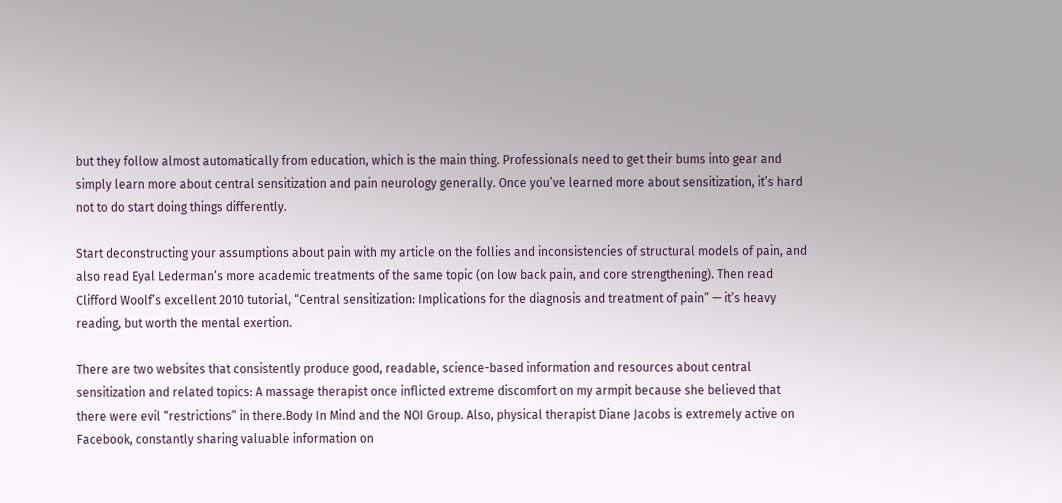but they follow almost automatically from education, which is the main thing. Professionals need to get their bums into gear and simply learn more about central sensitization and pain neurology generally. Once you’ve learned more about sensitization, it’s hard not to do start doing things differently.

Start deconstructing your assumptions about pain with my article on the follies and inconsistencies of structural models of pain, and also read Eyal Lederman’s more academic treatments of the same topic (on low back pain, and core strengthening). Then read Clifford Woolf’s excellent 2010 tutorial, “Central sensitization: Implications for the diagnosis and treatment of pain” — it’s heavy reading, but worth the mental exertion.

There are two websites that consistently produce good, readable, science-based information and resources about central sensitization and related topics: A massage therapist once inflicted extreme discomfort on my armpit because she believed that there were evil “restrictions” in there.Body In Mind and the NOI Group. Also, physical therapist Diane Jacobs is extremely active on Facebook, constantly sharing valuable information on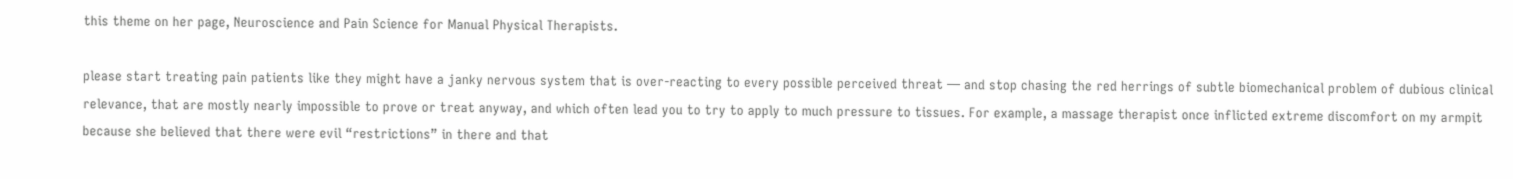this theme on her page, Neuroscience and Pain Science for Manual Physical Therapists.

please start treating pain patients like they might have a janky nervous system that is over-reacting to every possible perceived threat — and stop chasing the red herrings of subtle biomechanical problem of dubious clinical relevance, that are mostly nearly impossible to prove or treat anyway, and which often lead you to try to apply to much pressure to tissues. For example, a massage therapist once inflicted extreme discomfort on my armpit because she believed that there were evil “restrictions” in there and that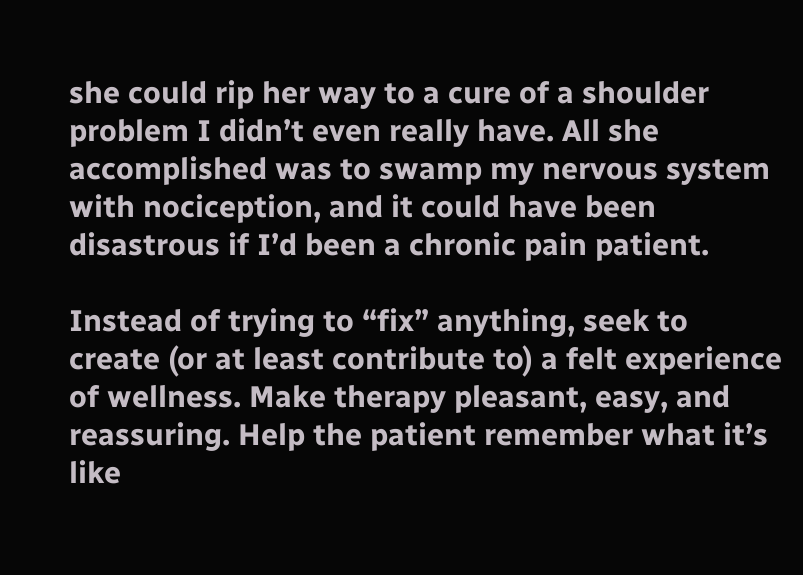she could rip her way to a cure of a shoulder problem I didn’t even really have. All she accomplished was to swamp my nervous system with nociception, and it could have been disastrous if I’d been a chronic pain patient.

Instead of trying to “fix” anything, seek to create (or at least contribute to) a felt experience of wellness. Make therapy pleasant, easy, and reassuring. Help the patient remember what it’s like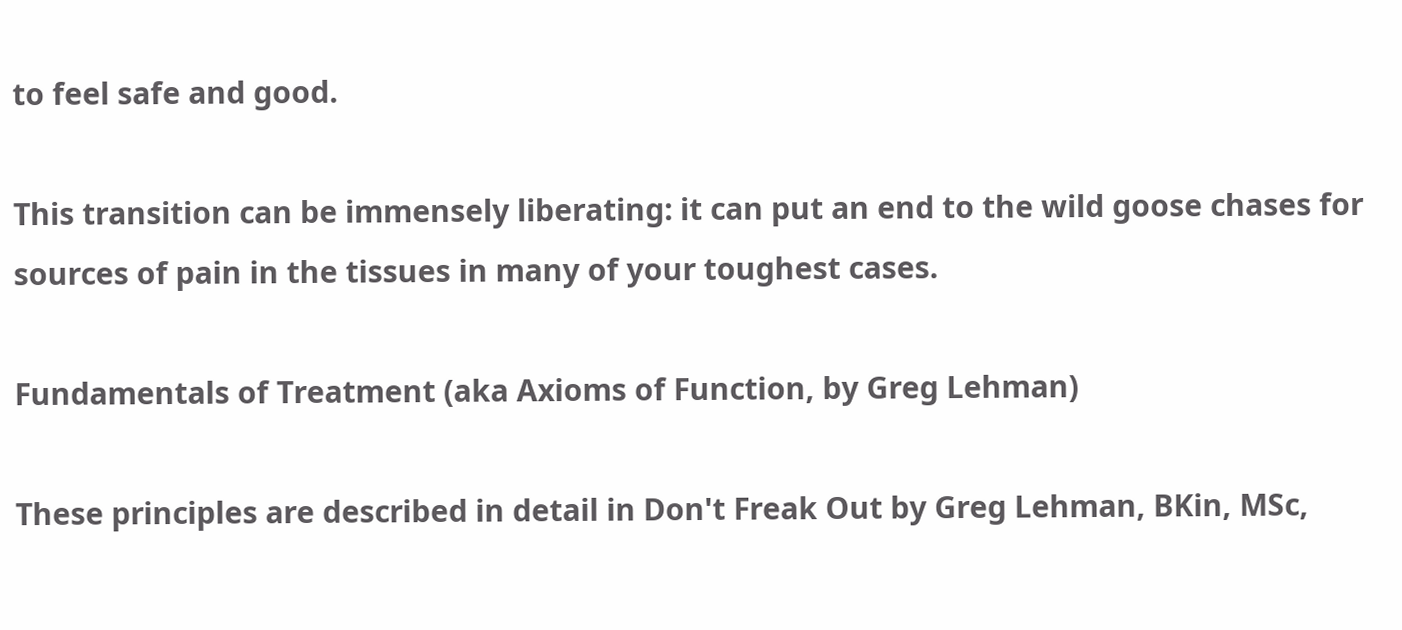to feel safe and good.

This transition can be immensely liberating: it can put an end to the wild goose chases for sources of pain in the tissues in many of your toughest cases.

Fundamentals of Treatment (aka Axioms of Function, by Greg Lehman)

These principles are described in detail in Don't Freak Out by Greg Lehman, BKin, MSc,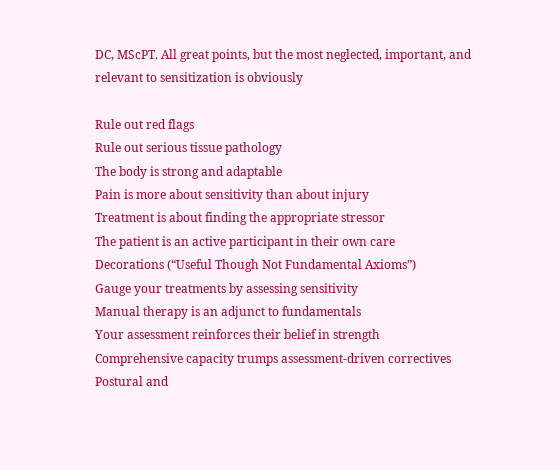DC, MScPT. All great points, but the most neglected, important, and relevant to sensitization is obviously

Rule out red flags
Rule out serious tissue pathology
The body is strong and adaptable
Pain is more about sensitivity than about injury
Treatment is about finding the appropriate stressor
The patient is an active participant in their own care
Decorations (“Useful Though Not Fundamental Axioms”)
Gauge your treatments by assessing sensitivity
Manual therapy is an adjunct to fundamentals
Your assessment reinforces their belief in strength
Comprehensive capacity trumps assessment-driven correctives
Postural and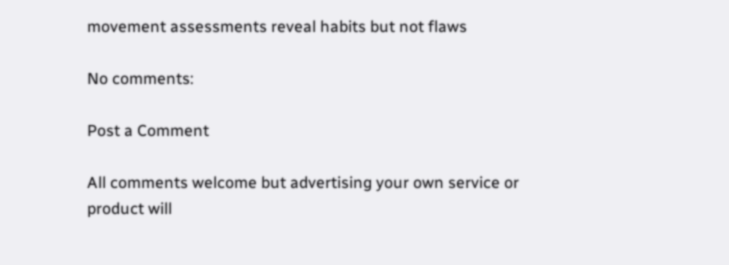movement assessments reveal habits but not flaws

No comments:

Post a Comment

All comments welcome but advertising your own service or product will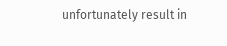unfortunately result in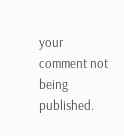your comment not being published.